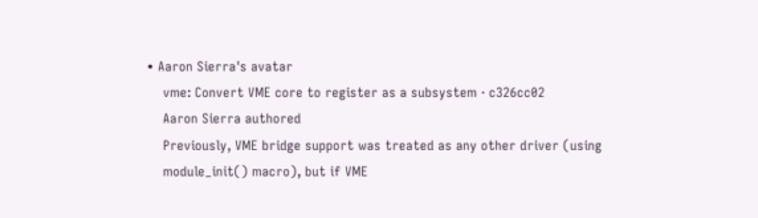• Aaron Sierra's avatar
    vme: Convert VME core to register as a subsystem · c326cc02
    Aaron Sierra authored
    Previously, VME bridge support was treated as any other driver (using
    module_init() macro), but if VME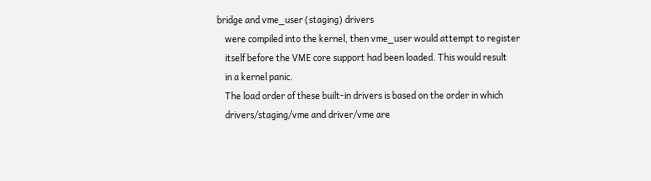bridge and vme_user (staging) drivers
    were compiled into the kernel, then vme_user would attempt to register
    itself before the VME core support had been loaded. This would result
    in a kernel panic.
    The load order of these built-in drivers is based on the order in which
    drivers/staging/vme and driver/vme are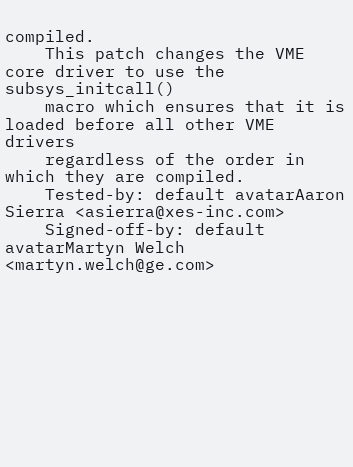compiled.
    This patch changes the VME core driver to use the subsys_initcall()
    macro which ensures that it is loaded before all other VME drivers
    regardless of the order in which they are compiled.
    Tested-by: default avatarAaron Sierra <asierra@xes-inc.com>
    Signed-off-by: default avatarMartyn Welch <martyn.welch@ge.com>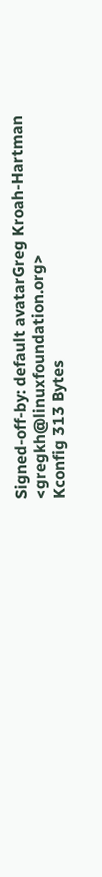Signed-off-by: default avatarGreg Kroah-Hartman <gregkh@linuxfoundation.org>
Kconfig 313 Bytes